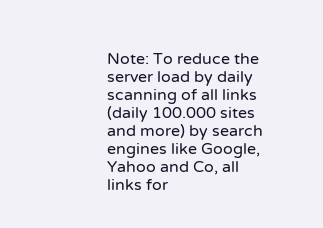Note: To reduce the server load by daily scanning of all links (daily 100.000 sites and more) by search engines like Google, Yahoo and Co, all links for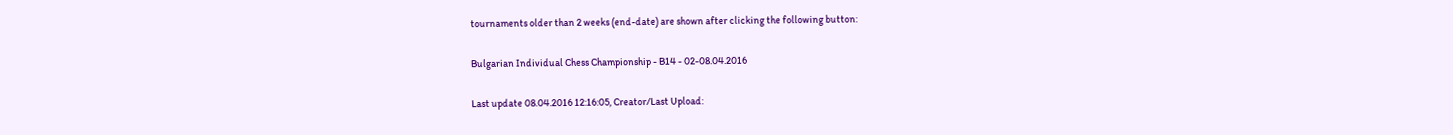tournaments older than 2 weeks (end-date) are shown after clicking the following button:

Bulgarian Individual Chess Championship - B14 - 02-08.04.2016

Last update 08.04.2016 12:16:05, Creator/Last Upload: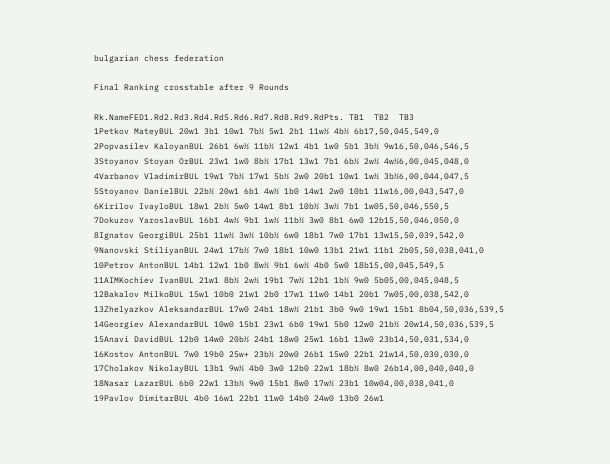bulgarian chess federation

Final Ranking crosstable after 9 Rounds

Rk.NameFED1.Rd2.Rd3.Rd4.Rd5.Rd6.Rd7.Rd8.Rd9.RdPts. TB1  TB2  TB3
1Petkov MateyBUL 20w1 3b1 10w1 7b½ 5w1 2b1 11w½ 4b½ 6b17,50,045,549,0
2Popvasilev KaloyanBUL 26b1 6w½ 11b½ 12w1 4b1 1w0 5b1 3b½ 9w16,50,046,546,5
3Stoyanov Stoyan OrBUL 23w1 1w0 8b½ 17b1 13w1 7b1 6b½ 2w½ 4w½6,00,045,048,0
4Varbanov VladimirBUL 19w1 7b½ 17w1 5b½ 2w0 20b1 10w1 1w½ 3b½6,00,044,047,5
5Stoyanov DanielBUL 22b½ 20w1 6b1 4w½ 1b0 14w1 2w0 10b1 11w16,00,043,547,0
6Kirilov IvayloBUL 18w1 2b½ 5w0 14w1 8b1 10b½ 3w½ 7b1 1w05,50,046,550,5
7Dokuzov YaroslavBUL 16b1 4w½ 9b1 1w½ 11b½ 3w0 8b1 6w0 12b15,50,046,050,0
8Ignatov GeorgiBUL 25b1 11w½ 3w½ 10b½ 6w0 18b1 7w0 17b1 13w15,50,039,542,0
9Nanovski StiliyanBUL 24w1 17b½ 7w0 18b1 10w0 13b1 21w1 11b1 2b05,50,038,041,0
10Petrov AntonBUL 14b1 12w1 1b0 8w½ 9b1 6w½ 4b0 5w0 18b15,00,045,549,5
11AIMKochiev IvanBUL 21w1 8b½ 2w½ 19b1 7w½ 12b1 1b½ 9w0 5b05,00,045,048,5
12Bakalov MilkoBUL 15w1 10b0 21w1 2b0 17w1 11w0 14b1 20b1 7w05,00,038,542,0
13Zhelyazkov AleksandarBUL 17w0 24b1 18w½ 21b1 3b0 9w0 19w1 15b1 8b04,50,036,539,5
14Georgiev AlexandarBUL 10w0 15b1 23w1 6b0 19w1 5b0 12w0 21b½ 20w14,50,036,539,5
15Anavi DavidBUL 12b0 14w0 20b½ 24b1 18w0 25w1 16b1 13w0 23b14,50,031,534,0
16Kostov AntonBUL 7w0 19b0 25w+ 23b½ 20w0 26b1 15w0 22b1 21w14,50,030,030,0
17Cholakov NikolayBUL 13b1 9w½ 4b0 3w0 12b0 22w1 18b½ 8w0 26b14,00,040,040,0
18Nasar LazarBUL 6b0 22w1 13b½ 9w0 15b1 8w0 17w½ 23b1 10w04,00,038,041,0
19Pavlov DimitarBUL 4b0 16w1 22b1 11w0 14b0 24w0 13b0 26w1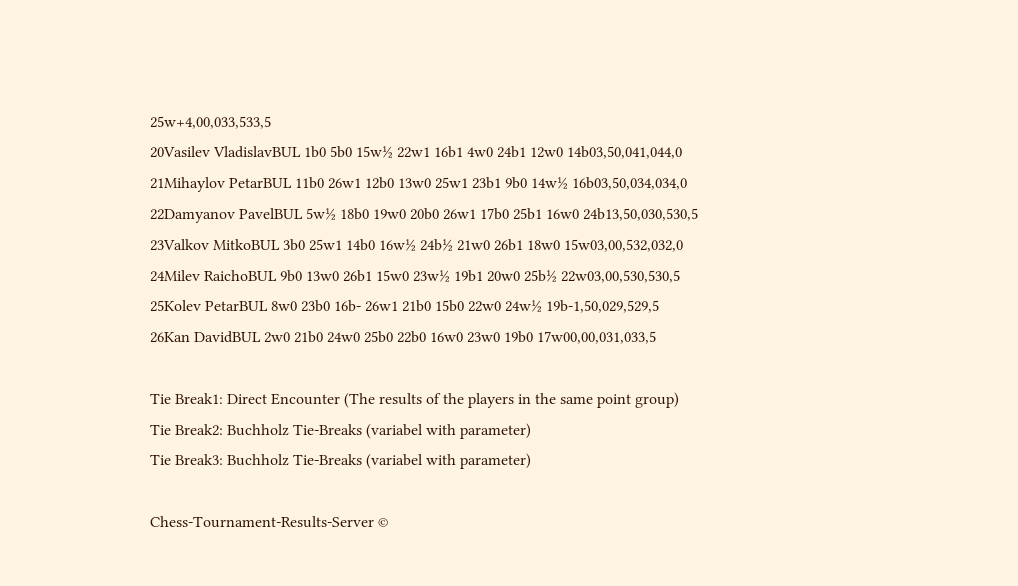25w+4,00,033,533,5
20Vasilev VladislavBUL 1b0 5b0 15w½ 22w1 16b1 4w0 24b1 12w0 14b03,50,041,044,0
21Mihaylov PetarBUL 11b0 26w1 12b0 13w0 25w1 23b1 9b0 14w½ 16b03,50,034,034,0
22Damyanov PavelBUL 5w½ 18b0 19w0 20b0 26w1 17b0 25b1 16w0 24b13,50,030,530,5
23Valkov MitkoBUL 3b0 25w1 14b0 16w½ 24b½ 21w0 26b1 18w0 15w03,00,532,032,0
24Milev RaichoBUL 9b0 13w0 26b1 15w0 23w½ 19b1 20w0 25b½ 22w03,00,530,530,5
25Kolev PetarBUL 8w0 23b0 16b- 26w1 21b0 15b0 22w0 24w½ 19b-1,50,029,529,5
26Kan DavidBUL 2w0 21b0 24w0 25b0 22b0 16w0 23w0 19b0 17w00,00,031,033,5

Tie Break1: Direct Encounter (The results of the players in the same point group)
Tie Break2: Buchholz Tie-Breaks (variabel with parameter)
Tie Break3: Buchholz Tie-Breaks (variabel with parameter)

Chess-Tournament-Results-Server ©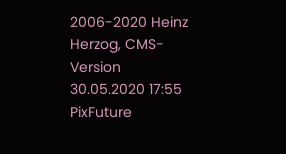2006-2020 Heinz Herzog, CMS-Version 30.05.2020 17:55
PixFuture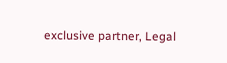exclusive partner, Legal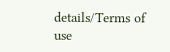details/Terms of use